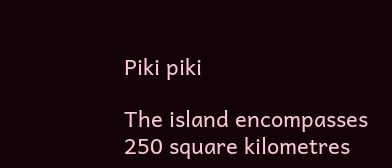Piki piki

The island encompasses 250 square kilometres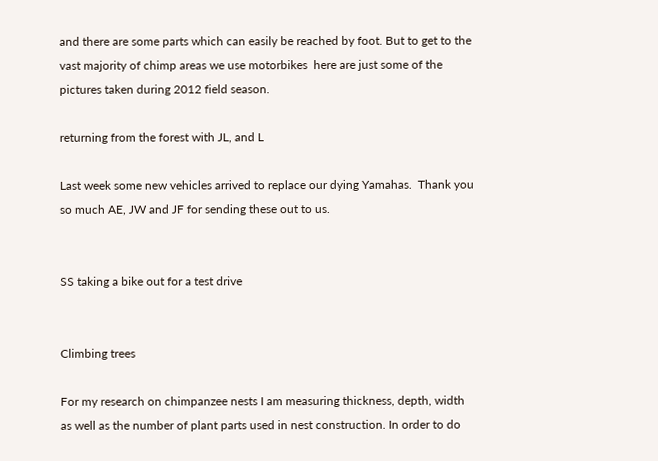and there are some parts which can easily be reached by foot. But to get to the vast majority of chimp areas we use motorbikes  here are just some of the pictures taken during 2012 field season.

returning from the forest with JL, and L

Last week some new vehicles arrived to replace our dying Yamahas.  Thank you so much AE, JW and JF for sending these out to us.


SS taking a bike out for a test drive


Climbing trees

For my research on chimpanzee nests I am measuring thickness, depth, width as well as the number of plant parts used in nest construction. In order to do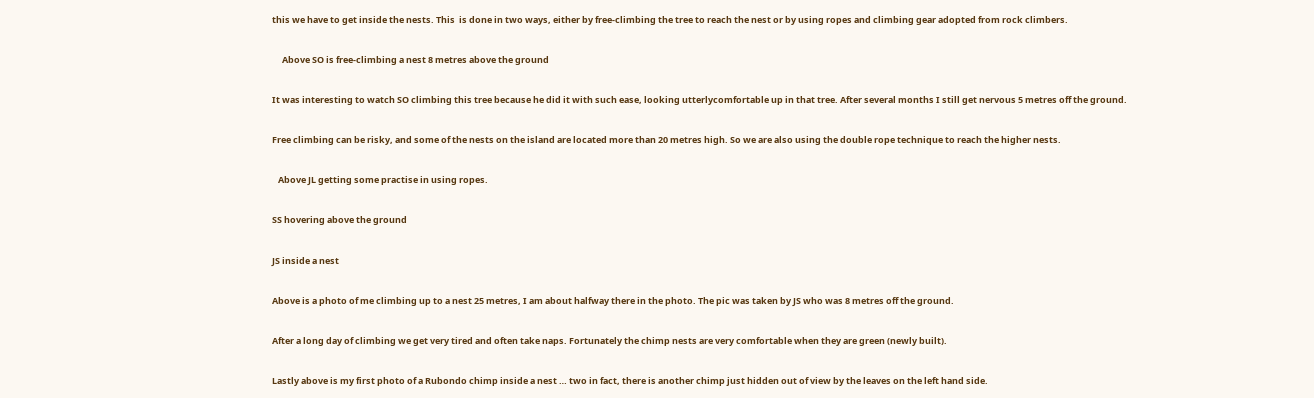this we have to get inside the nests. This  is done in two ways, either by free-climbing the tree to reach the nest or by using ropes and climbing gear adopted from rock climbers.

     Above SO is free-climbing a nest 8 metres above the ground

It was interesting to watch SO climbing this tree because he did it with such ease, looking utterlycomfortable up in that tree. After several months I still get nervous 5 metres off the ground.

Free climbing can be risky, and some of the nests on the island are located more than 20 metres high. So we are also using the double rope technique to reach the higher nests.

   Above JL getting some practise in using ropes.

SS hovering above the ground

JS inside a nest

Above is a photo of me climbing up to a nest 25 metres, I am about halfway there in the photo. The pic was taken by JS who was 8 metres off the ground.

After a long day of climbing we get very tired and often take naps. Fortunately the chimp nests are very comfortable when they are green (newly built).

Lastly above is my first photo of a Rubondo chimp inside a nest … two in fact, there is another chimp just hidden out of view by the leaves on the left hand side.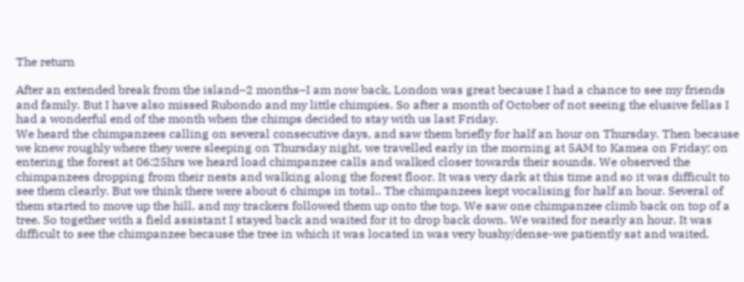The return

After an extended break from the island–2 months–I am now back, London was great because I had a chance to see my friends and family. But I have also missed Rubondo and my little chimpies. So after a month of October of not seeing the elusive fellas I had a wonderful end of the month when the chimps decided to stay with us last Friday.
We heard the chimpanzees calling on several consecutive days, and saw them briefly for half an hour on Thursday. Then because we knew roughly where they were sleeping on Thursday night, we travelled early in the morning at 5AM to Kamea on Friday; on entering the forest at 06:25hrs we heard load chimpanzee calls and walked closer towards their sounds. We observed the chimpanzees dropping from their nests and walking along the forest floor. It was very dark at this time and so it was difficult to see them clearly. But we think there were about 6 chimps in total.. The chimpanzees kept vocalising for half an hour. Several of them started to move up the hill, and my trackers followed them up onto the top. We saw one chimpanzee climb back on top of a tree. So together with a field assistant I stayed back and waited for it to drop back down. We waited for nearly an hour. It was difficult to see the chimpanzee because the tree in which it was located in was very bushy/dense-we patiently sat and waited.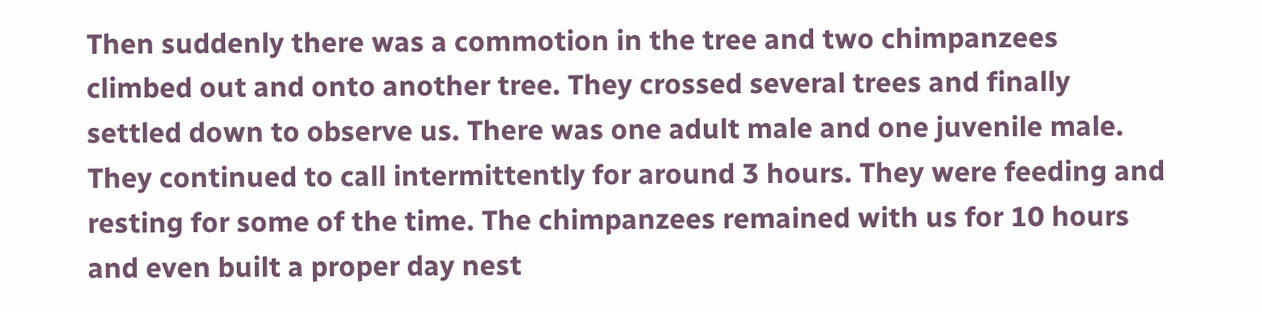Then suddenly there was a commotion in the tree and two chimpanzees climbed out and onto another tree. They crossed several trees and finally settled down to observe us. There was one adult male and one juvenile male. They continued to call intermittently for around 3 hours. They were feeding and resting for some of the time. The chimpanzees remained with us for 10 hours and even built a proper day nest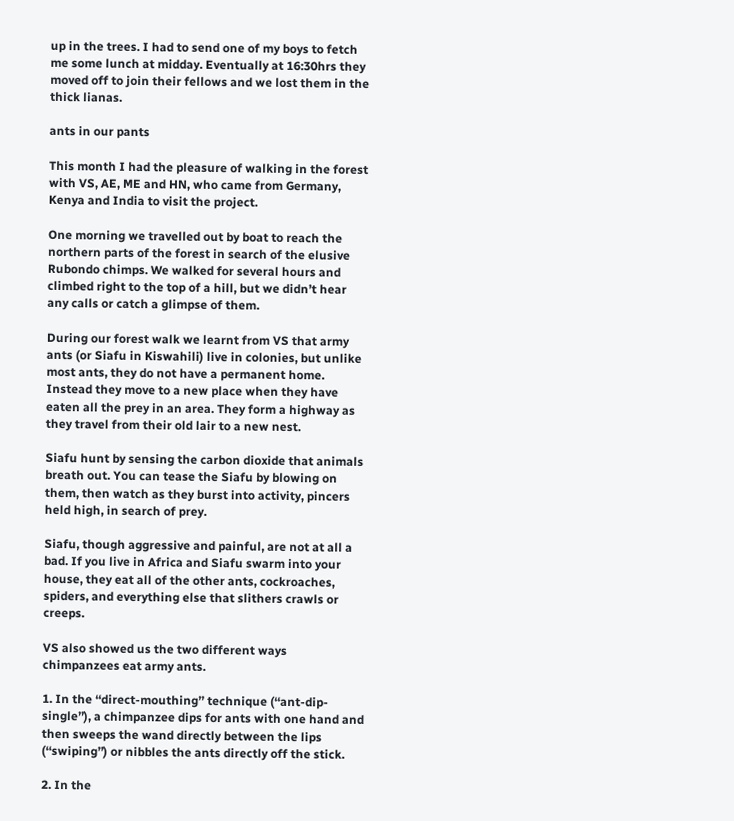up in the trees. I had to send one of my boys to fetch me some lunch at midday. Eventually at 16:30hrs they moved off to join their fellows and we lost them in the thick lianas.

ants in our pants

This month I had the pleasure of walking in the forest with VS, AE, ME and HN, who came from Germany, Kenya and India to visit the project.

One morning we travelled out by boat to reach the northern parts of the forest in search of the elusive Rubondo chimps. We walked for several hours and climbed right to the top of a hill, but we didn’t hear any calls or catch a glimpse of them.

During our forest walk we learnt from VS that army ants (or Siafu in Kiswahili) live in colonies, but unlike most ants, they do not have a permanent home. Instead they move to a new place when they have eaten all the prey in an area. They form a highway as they travel from their old lair to a new nest.

Siafu hunt by sensing the carbon dioxide that animals breath out. You can tease the Siafu by blowing on them, then watch as they burst into activity, pincers held high, in search of prey.

Siafu, though aggressive and painful, are not at all a bad. If you live in Africa and Siafu swarm into your house, they eat all of the other ants, cockroaches, spiders, and everything else that slithers crawls or creeps.

VS also showed us the two different ways chimpanzees eat army ants.

1. In the ‘‘direct-mouthing’’ technique (‘‘ant-dip-single’’), a chimpanzee dips for ants with one hand and then sweeps the wand directly between the lips (‘‘swiping’’) or nibbles the ants directly off the stick.

2. In the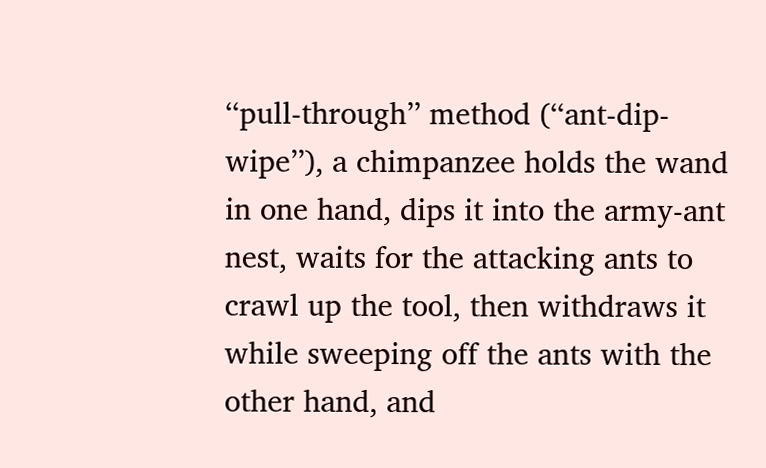‘‘pull-through’’ method (‘‘ant-dip-wipe’’), a chimpanzee holds the wand in one hand, dips it into the army-ant nest, waits for the attacking ants to crawl up the tool, then withdraws it while sweeping off the ants with the other hand, and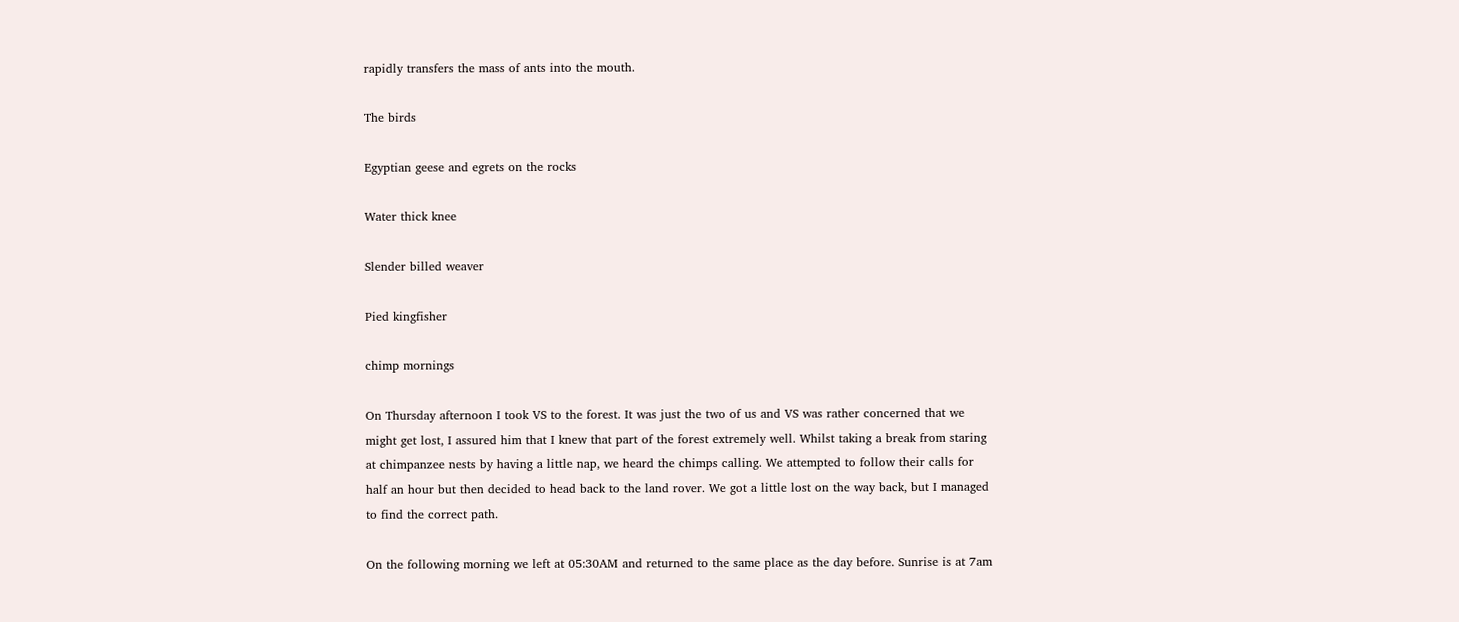rapidly transfers the mass of ants into the mouth.

The birds

Egyptian geese and egrets on the rocks

Water thick knee

Slender billed weaver

Pied kingfisher

chimp mornings

On Thursday afternoon I took VS to the forest. It was just the two of us and VS was rather concerned that we might get lost, I assured him that I knew that part of the forest extremely well. Whilst taking a break from staring at chimpanzee nests by having a little nap, we heard the chimps calling. We attempted to follow their calls for half an hour but then decided to head back to the land rover. We got a little lost on the way back, but I managed to find the correct path.

On the following morning we left at 05:30AM and returned to the same place as the day before. Sunrise is at 7am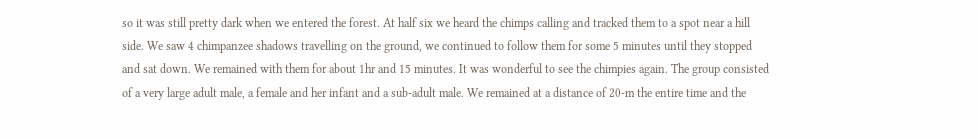so it was still pretty dark when we entered the forest. At half six we heard the chimps calling and tracked them to a spot near a hill side. We saw 4 chimpanzee shadows travelling on the ground, we continued to follow them for some 5 minutes until they stopped and sat down. We remained with them for about 1hr and 15 minutes. It was wonderful to see the chimpies again. The group consisted of a very large adult male, a female and her infant and a sub-adult male. We remained at a distance of 20-m the entire time and the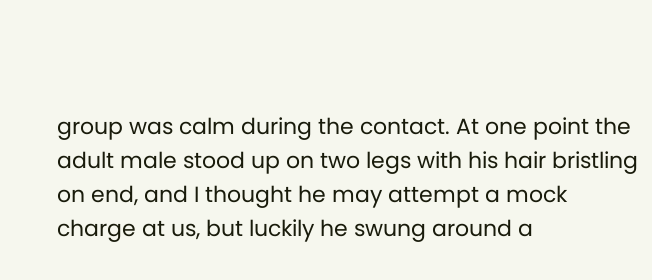group was calm during the contact. At one point the adult male stood up on two legs with his hair bristling on end, and I thought he may attempt a mock charge at us, but luckily he swung around a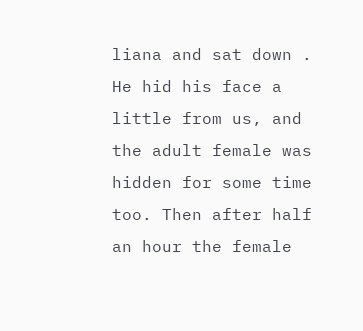liana and sat down . He hid his face a little from us, and the adult female was hidden for some time too. Then after half an hour the female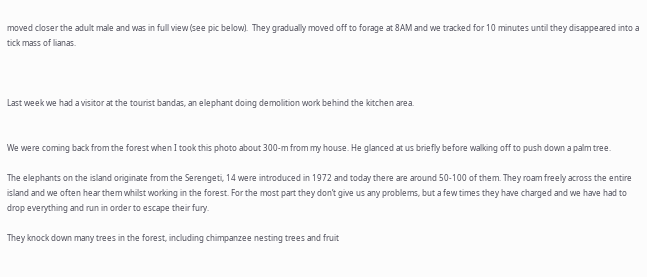moved closer the adult male and was in full view (see pic below).  They gradually moved off to forage at 8AM and we tracked for 10 minutes until they disappeared into a tick mass of lianas.



Last week we had a visitor at the tourist bandas, an elephant doing demolition work behind the kitchen area.


We were coming back from the forest when I took this photo about 300-m from my house. He glanced at us briefly before walking off to push down a palm tree.

The elephants on the island originate from the Serengeti, 14 were introduced in 1972 and today there are around 50-100 of them. They roam freely across the entire island and we often hear them whilst working in the forest. For the most part they don’t give us any problems, but a few times they have charged and we have had to drop everything and run in order to escape their fury.

They knock down many trees in the forest, including chimpanzee nesting trees and fruit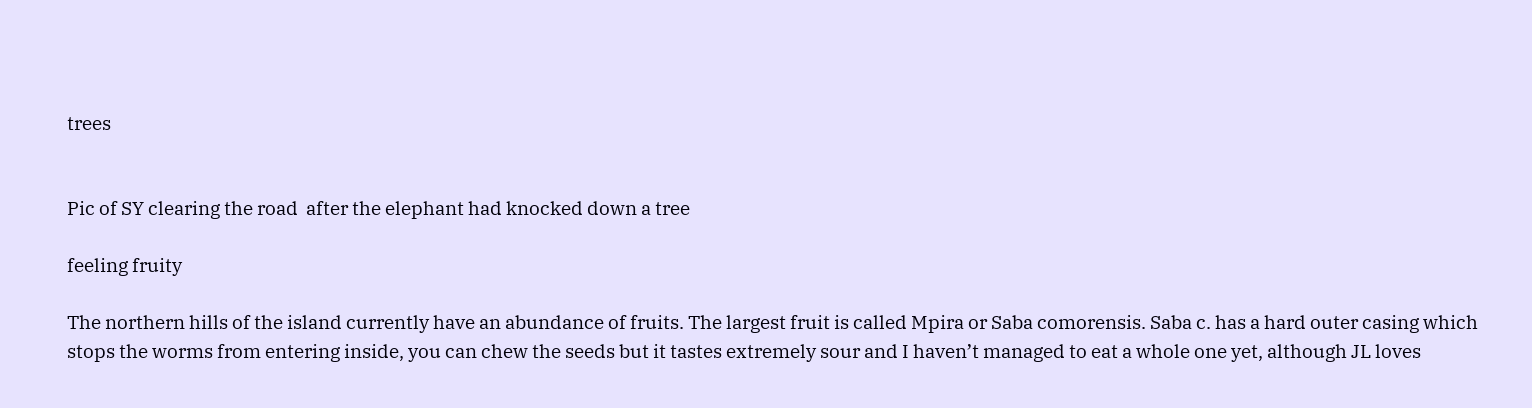trees


Pic of SY clearing the road  after the elephant had knocked down a tree

feeling fruity

The northern hills of the island currently have an abundance of fruits. The largest fruit is called Mpira or Saba comorensis. Saba c. has a hard outer casing which stops the worms from entering inside, you can chew the seeds but it tastes extremely sour and I haven’t managed to eat a whole one yet, although JL loves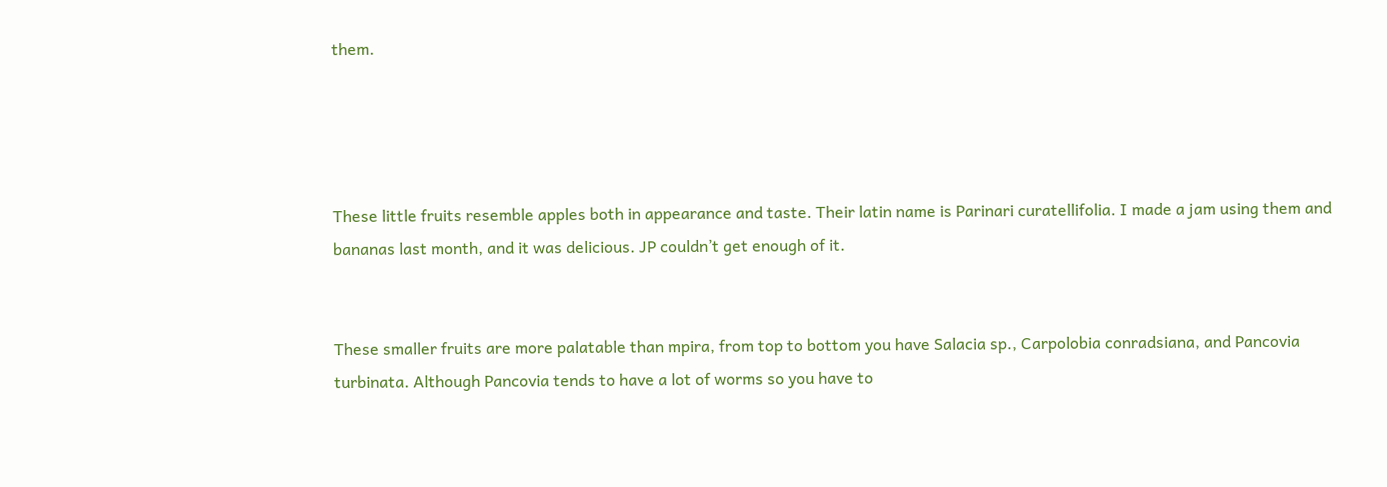them.




These little fruits resemble apples both in appearance and taste. Their latin name is Parinari curatellifolia. I made a jam using them and bananas last month, and it was delicious. JP couldn’t get enough of it.


These smaller fruits are more palatable than mpira, from top to bottom you have Salacia sp., Carpolobia conradsiana, and Pancovia turbinata. Although Pancovia tends to have a lot of worms so you have to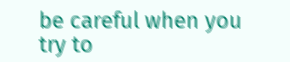be careful when you try to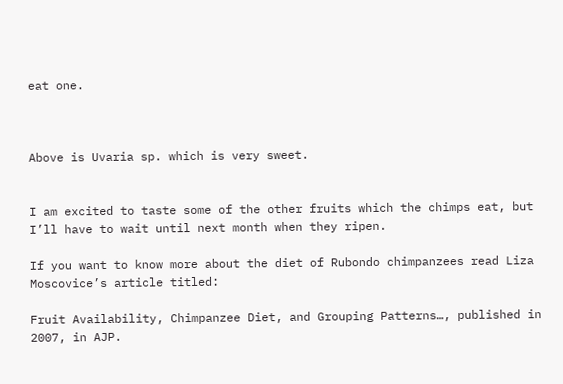eat one.



Above is Uvaria sp. which is very sweet.


I am excited to taste some of the other fruits which the chimps eat, but I’ll have to wait until next month when they ripen.

If you want to know more about the diet of Rubondo chimpanzees read Liza Moscovice’s article titled:

Fruit Availability, Chimpanzee Diet, and Grouping Patterns…, published in 2007, in AJP.